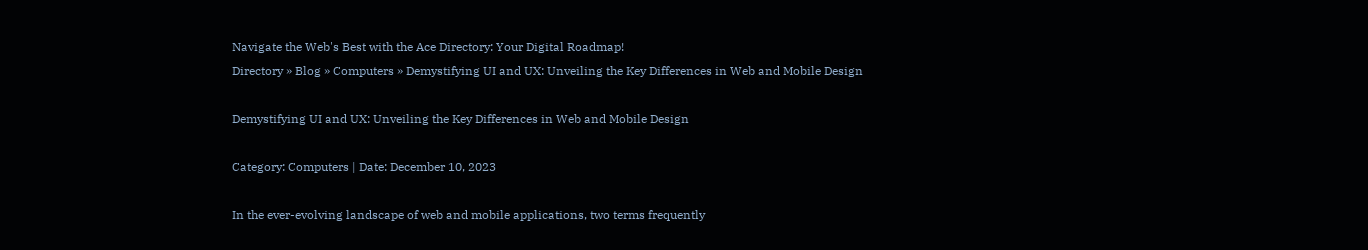Navigate the Web's Best with the Ace Directory: Your Digital Roadmap!
Directory » Blog » Computers » Demystifying UI and UX: Unveiling the Key Differences in Web and Mobile Design

Demystifying UI and UX: Unveiling the Key Differences in Web and Mobile Design

Category: Computers | Date: December 10, 2023

In the ever-evolving landscape of web and mobile applications, two terms frequently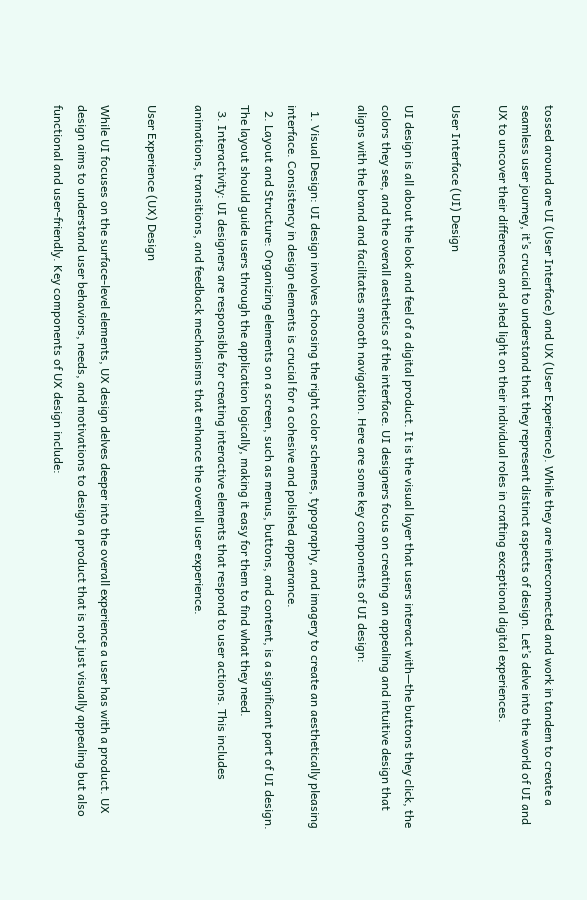tossed around are UI (User Interface) and UX (User Experience). While they are interconnected and work in tandem to create a seamless user journey, it’s crucial to understand that they represent distinct aspects of design. Let’s delve into the world of UI and UX to uncover their differences and shed light on their individual roles in crafting exceptional digital experiences.

User Interface (UI) Design

UI design is all about the look and feel of a digital product. It is the visual layer that users interact with—the buttons they click, the colors they see, and the overall aesthetics of the interface. UI designers focus on creating an appealing and intuitive design that aligns with the brand and facilitates smooth navigation. Here are some key components of UI design:

  1. Visual Design: UI design involves choosing the right color schemes, typography, and imagery to create an aesthetically pleasing interface. Consistency in design elements is crucial for a cohesive and polished appearance.
  2. Layout and Structure: Organizing elements on a screen, such as menus, buttons, and content, is a significant part of UI design. The layout should guide users through the application logically, making it easy for them to find what they need.
  3. Interactivity: UI designers are responsible for creating interactive elements that respond to user actions. This includes animations, transitions, and feedback mechanisms that enhance the overall user experience.

User Experience (UX) Design

While UI focuses on the surface-level elements, UX design delves deeper into the overall experience a user has with a product. UX design aims to understand user behaviors, needs, and motivations to design a product that is not just visually appealing but also functional and user-friendly. Key components of UX design include: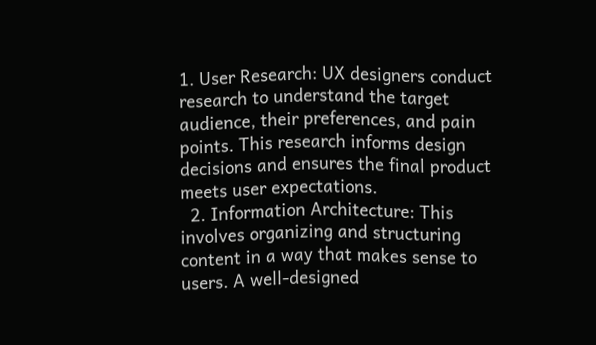1. User Research: UX designers conduct research to understand the target audience, their preferences, and pain points. This research informs design decisions and ensures the final product meets user expectations.
  2. Information Architecture: This involves organizing and structuring content in a way that makes sense to users. A well-designed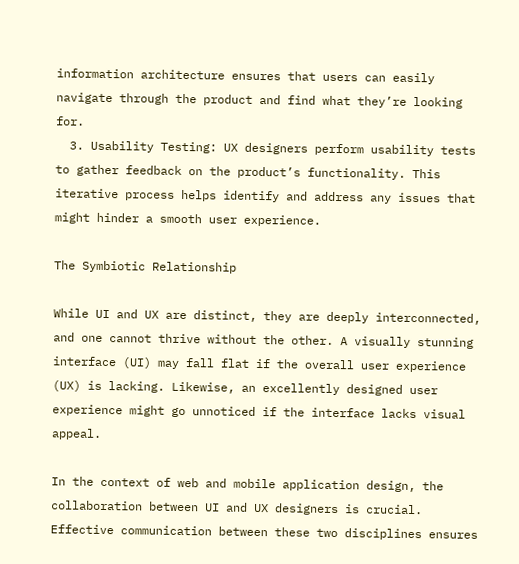information architecture ensures that users can easily navigate through the product and find what they’re looking for.
  3. Usability Testing: UX designers perform usability tests to gather feedback on the product’s functionality. This iterative process helps identify and address any issues that might hinder a smooth user experience.

The Symbiotic Relationship

While UI and UX are distinct, they are deeply interconnected, and one cannot thrive without the other. A visually stunning interface (UI) may fall flat if the overall user experience (UX) is lacking. Likewise, an excellently designed user experience might go unnoticed if the interface lacks visual appeal.

In the context of web and mobile application design, the collaboration between UI and UX designers is crucial. Effective communication between these two disciplines ensures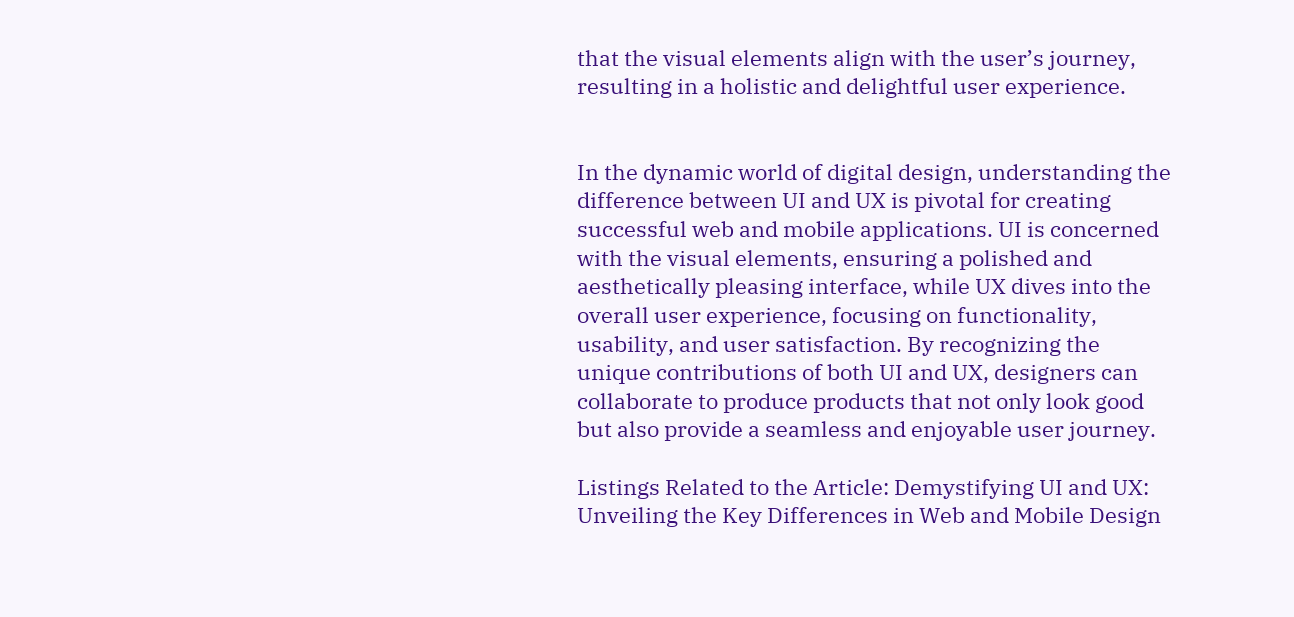that the visual elements align with the user’s journey, resulting in a holistic and delightful user experience.


In the dynamic world of digital design, understanding the difference between UI and UX is pivotal for creating successful web and mobile applications. UI is concerned with the visual elements, ensuring a polished and aesthetically pleasing interface, while UX dives into the overall user experience, focusing on functionality, usability, and user satisfaction. By recognizing the unique contributions of both UI and UX, designers can collaborate to produce products that not only look good but also provide a seamless and enjoyable user journey.

Listings Related to the Article: Demystifying UI and UX: Unveiling the Key Differences in Web and Mobile Design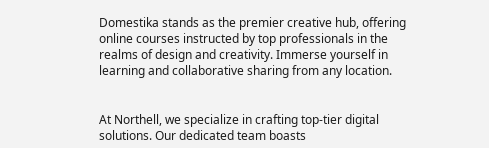Domestika stands as the premier creative hub, offering online courses instructed by top professionals in the realms of design and creativity. Immerse yourself in learning and collaborative sharing from any location.


At Northell, we specialize in crafting top-tier digital solutions. Our dedicated team boasts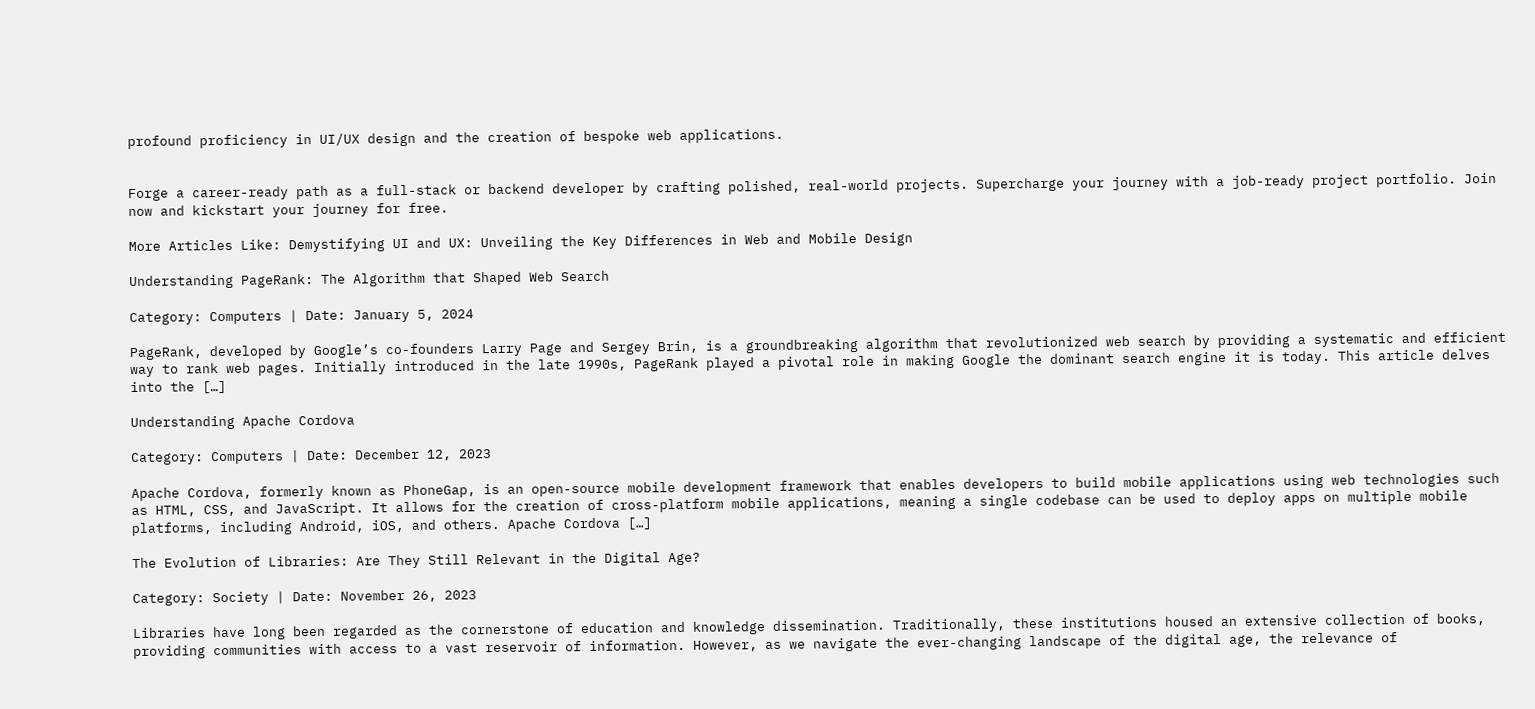profound proficiency in UI/UX design and the creation of bespoke web applications.


Forge a career-ready path as a full-stack or backend developer by crafting polished, real-world projects. Supercharge your journey with a job-ready project portfolio. Join now and kickstart your journey for free.

More Articles Like: Demystifying UI and UX: Unveiling the Key Differences in Web and Mobile Design

Understanding PageRank: The Algorithm that Shaped Web Search

Category: Computers | Date: January 5, 2024

PageRank, developed by Google’s co-founders Larry Page and Sergey Brin, is a groundbreaking algorithm that revolutionized web search by providing a systematic and efficient way to rank web pages. Initially introduced in the late 1990s, PageRank played a pivotal role in making Google the dominant search engine it is today. This article delves into the […]

Understanding Apache Cordova

Category: Computers | Date: December 12, 2023

Apache Cordova, formerly known as PhoneGap, is an open-source mobile development framework that enables developers to build mobile applications using web technologies such as HTML, CSS, and JavaScript. It allows for the creation of cross-platform mobile applications, meaning a single codebase can be used to deploy apps on multiple mobile platforms, including Android, iOS, and others. Apache Cordova […]

The Evolution of Libraries: Are They Still Relevant in the Digital Age?

Category: Society | Date: November 26, 2023

Libraries have long been regarded as the cornerstone of education and knowledge dissemination. Traditionally, these institutions housed an extensive collection of books, providing communities with access to a vast reservoir of information. However, as we navigate the ever-changing landscape of the digital age, the relevance of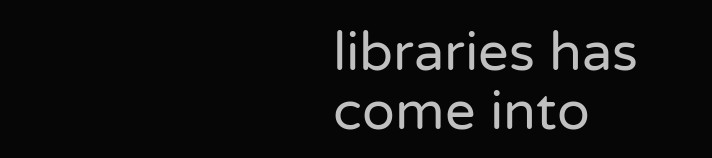libraries has come into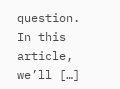question. In this article, we’ll […]